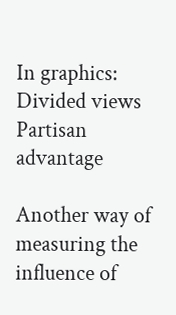In graphics: Divided views
Partisan advantage

Another way of measuring the influence of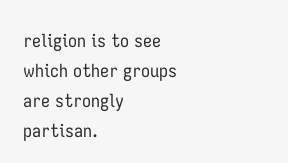religion is to see which other groups are strongly partisan.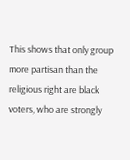This shows that only group more partisan than the religious right are black voters, who are strongly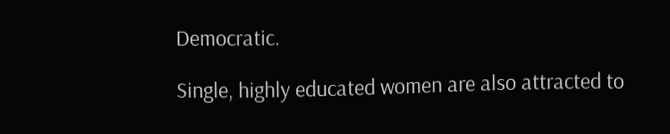Democratic.

Single, highly educated women are also attracted to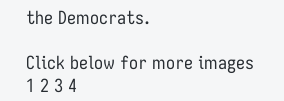the Democrats.

Click below for more images
1 2 3 4